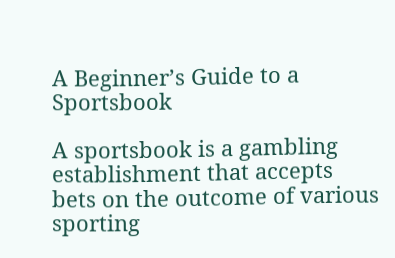A Beginner’s Guide to a Sportsbook

A sportsbook is a gambling establishment that accepts bets on the outcome of various sporting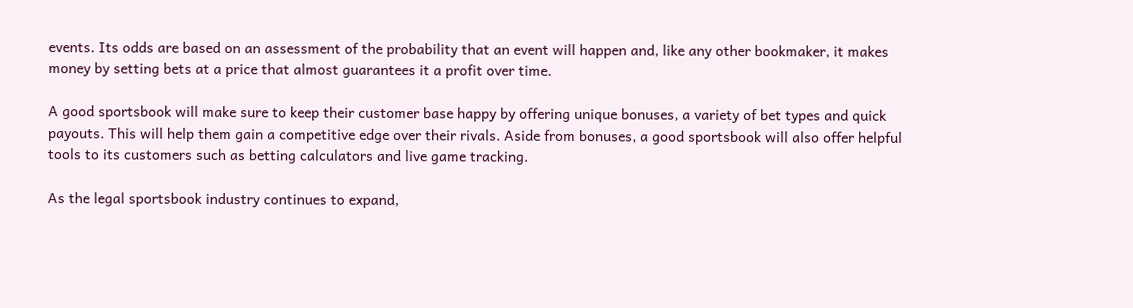events. Its odds are based on an assessment of the probability that an event will happen and, like any other bookmaker, it makes money by setting bets at a price that almost guarantees it a profit over time.

A good sportsbook will make sure to keep their customer base happy by offering unique bonuses, a variety of bet types and quick payouts. This will help them gain a competitive edge over their rivals. Aside from bonuses, a good sportsbook will also offer helpful tools to its customers such as betting calculators and live game tracking.

As the legal sportsbook industry continues to expand,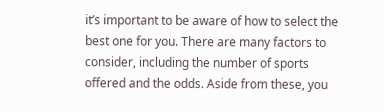it’s important to be aware of how to select the best one for you. There are many factors to consider, including the number of sports offered and the odds. Aside from these, you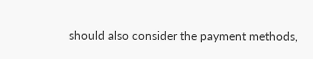should also consider the payment methods,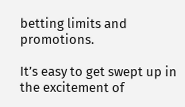betting limits and promotions.

It’s easy to get swept up in the excitement of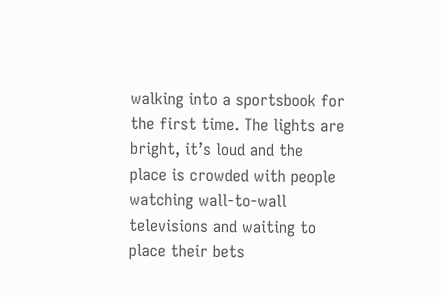walking into a sportsbook for the first time. The lights are bright, it’s loud and the place is crowded with people watching wall-to-wall televisions and waiting to place their bets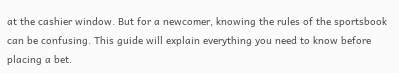at the cashier window. But for a newcomer, knowing the rules of the sportsbook can be confusing. This guide will explain everything you need to know before placing a bet.